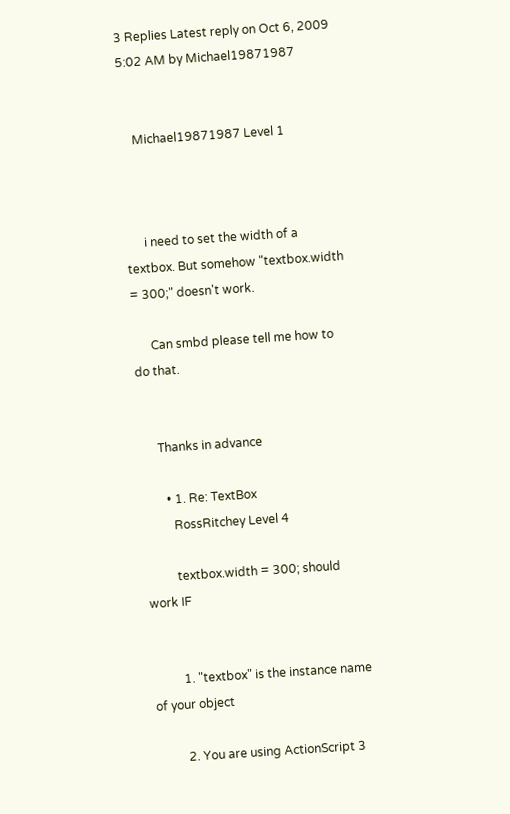3 Replies Latest reply on Oct 6, 2009 5:02 AM by Michael19871987


    Michael19871987 Level 1



      i need to set the width of a textbox. But somehow "textbox.width = 300;" doesn't work.

      Can smbd please tell me how to do that.


      Thanks in advance

        • 1. Re: TextBox
          RossRitchey Level 4

          textbox.width = 300; should work IF


          1. "textbox" is the instance name of your object

          2. You are using ActionScript 3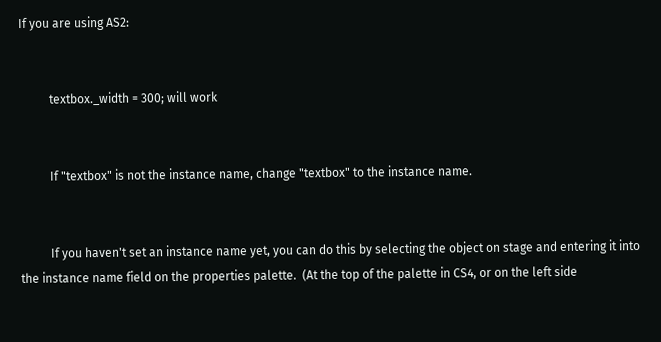If you are using AS2:


          textbox._width = 300; will work


          If "textbox" is not the instance name, change "textbox" to the instance name.


          If you haven't set an instance name yet, you can do this by selecting the object on stage and entering it into the instance name field on the properties palette.  (At the top of the palette in CS4, or on the left side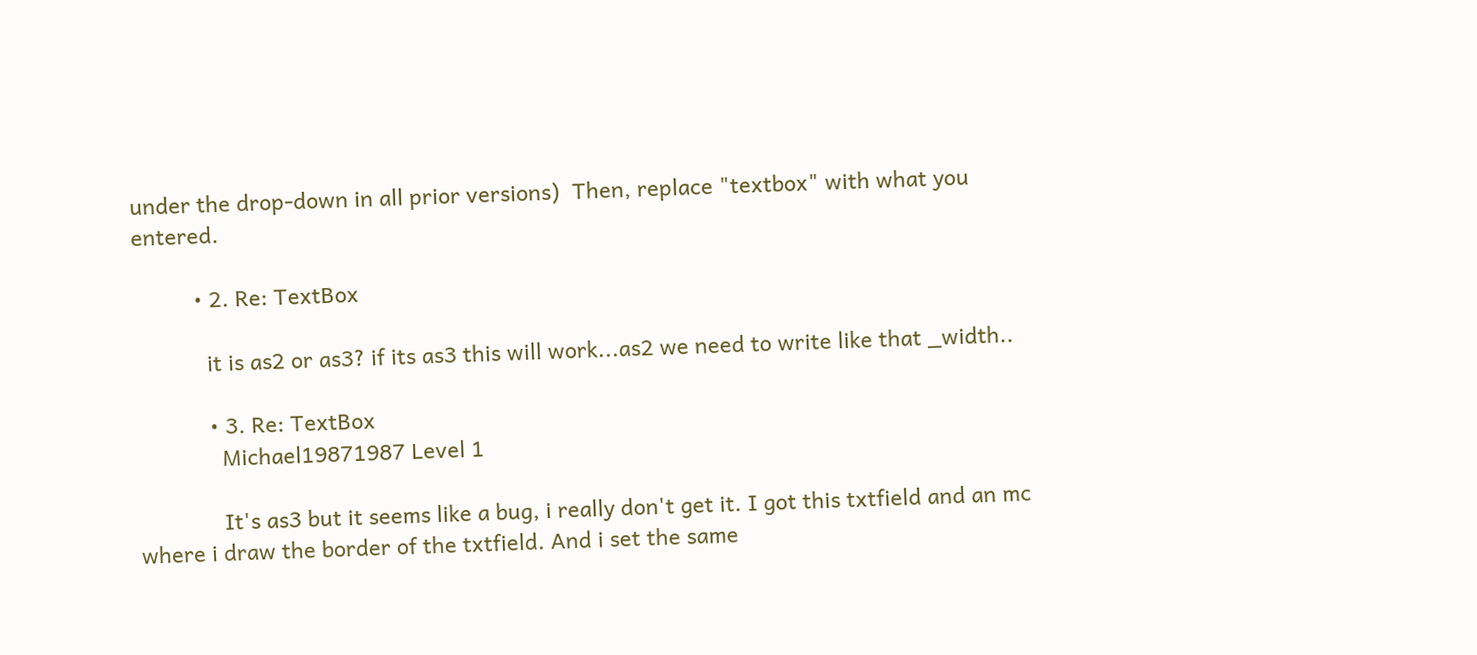under the drop-down in all prior versions)  Then, replace "textbox" with what you entered.

          • 2. Re: TextBox

            it is as2 or as3? if its as3 this will work...as2 we need to write like that _width..

            • 3. Re: TextBox
              Michael19871987 Level 1

              It's as3 but it seems like a bug, i really don't get it. I got this txtfield and an mc where i draw the border of the txtfield. And i set the same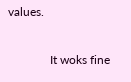values.

              It woks fine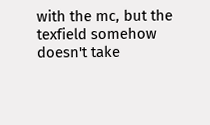with the mc, but the texfield somehow doesn't take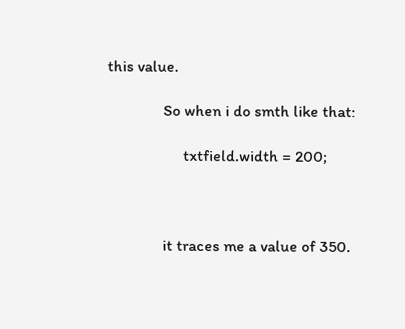this value.

              So when i do smth like that:

                   txtfield.width = 200;



              it traces me a value of 350.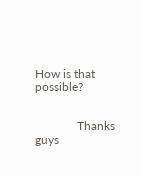How is that possible?


              Thanks guys